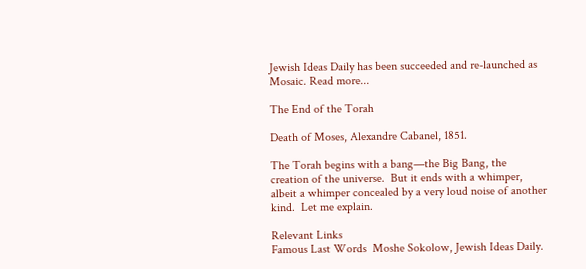Jewish Ideas Daily has been succeeded and re-launched as Mosaic. Read more...

The End of the Torah

Death of Moses, Alexandre Cabanel, 1851.

The Torah begins with a bang—the Big Bang, the creation of the universe.  But it ends with a whimper, albeit a whimper concealed by a very loud noise of another kind.  Let me explain.

Relevant Links
Famous Last Words  Moshe Sokolow, Jewish Ideas Daily.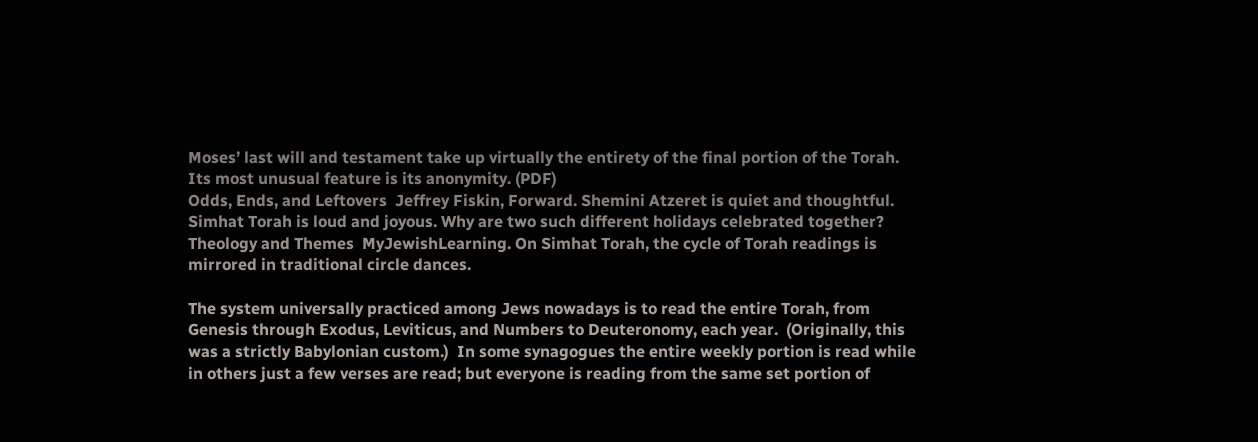Moses’ last will and testament take up virtually the entirety of the final portion of the Torah. Its most unusual feature is its anonymity. (PDF)
Odds, Ends, and Leftovers  Jeffrey Fiskin, Forward. Shemini Atzeret is quiet and thoughtful. Simhat Torah is loud and joyous. Why are two such different holidays celebrated together?
Theology and Themes  MyJewishLearning. On Simhat Torah, the cycle of Torah readings is mirrored in traditional circle dances.

The system universally practiced among Jews nowadays is to read the entire Torah, from Genesis through Exodus, Leviticus, and Numbers to Deuteronomy, each year.  (Originally, this was a strictly Babylonian custom.)  In some synagogues the entire weekly portion is read while in others just a few verses are read; but everyone is reading from the same set portion of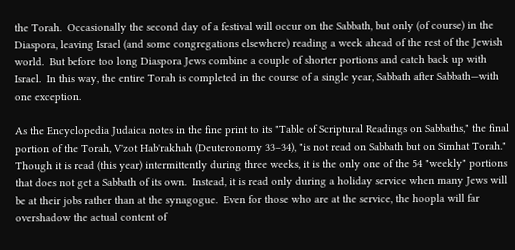the Torah.  Occasionally the second day of a festival will occur on the Sabbath, but only (of course) in the Diaspora, leaving Israel (and some congregations elsewhere) reading a week ahead of the rest of the Jewish world.  But before too long Diaspora Jews combine a couple of shorter portions and catch back up with Israel.  In this way, the entire Torah is completed in the course of a single year, Sabbath after Sabbath—with one exception.

As the Encyclopedia Judaica notes in the fine print to its "Table of Scriptural Readings on Sabbaths," the final portion of the Torah, V'zot Hab'rakhah (Deuteronomy 33–34), "is not read on Sabbath but on Simhat Torah."  Though it is read (this year) intermittently during three weeks, it is the only one of the 54 "weekly" portions that does not get a Sabbath of its own.  Instead, it is read only during a holiday service when many Jews will be at their jobs rather than at the synagogue.  Even for those who are at the service, the hoopla will far overshadow the actual content of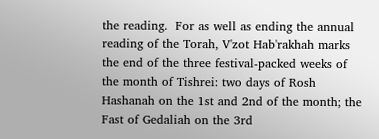the reading.  For as well as ending the annual reading of the Torah, V'zot Hab'rakhah marks the end of the three festival-packed weeks of the month of Tishrei: two days of Rosh Hashanah on the 1st and 2nd of the month; the Fast of Gedaliah on the 3rd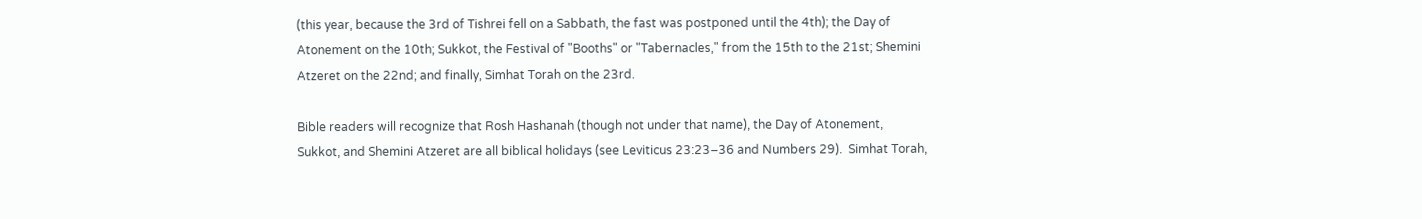(this year, because the 3rd of Tishrei fell on a Sabbath, the fast was postponed until the 4th); the Day of Atonement on the 10th; Sukkot, the Festival of "Booths" or "Tabernacles," from the 15th to the 21st; Shemini Atzeret on the 22nd; and finally, Simhat Torah on the 23rd.

Bible readers will recognize that Rosh Hashanah (though not under that name), the Day of Atonement, Sukkot, and Shemini Atzeret are all biblical holidays (see Leviticus 23:23–36 and Numbers 29).  Simhat Torah,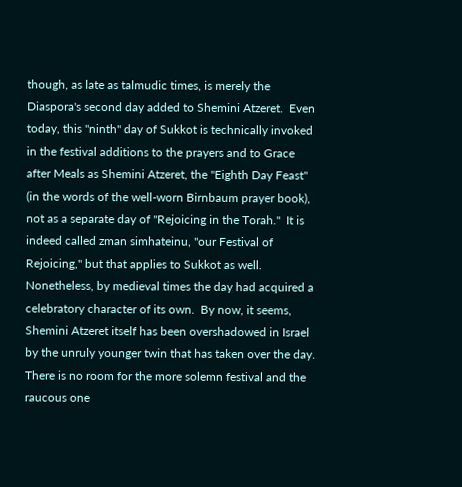though, as late as talmudic times, is merely the Diaspora's second day added to Shemini Atzeret.  Even today, this "ninth" day of Sukkot is technically invoked in the festival additions to the prayers and to Grace after Meals as Shemini Atzeret, the "Eighth Day Feast" (in the words of the well-worn Birnbaum prayer book), not as a separate day of "Rejoicing in the Torah."  It is indeed called zman simhateinu, "our Festival of Rejoicing," but that applies to Sukkot as well.  Nonetheless, by medieval times the day had acquired a celebratory character of its own.  By now, it seems, Shemini Atzeret itself has been overshadowed in Israel by the unruly younger twin that has taken over the day.  There is no room for the more solemn festival and the raucous one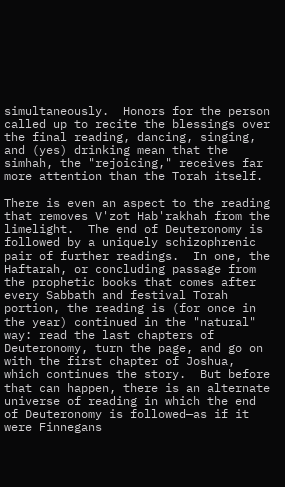simultaneously.  Honors for the person called up to recite the blessings over the final reading, dancing, singing, and (yes) drinking mean that the simhah, the "rejoicing," receives far more attention than the Torah itself.

There is even an aspect to the reading that removes V'zot Hab'rakhah from the limelight.  The end of Deuteronomy is followed by a uniquely schizophrenic pair of further readings.  In one, the Haftarah, or concluding passage from the prophetic books that comes after every Sabbath and festival Torah portion, the reading is (for once in the year) continued in the "natural" way: read the last chapters of Deuteronomy, turn the page, and go on with the first chapter of Joshua, which continues the story.  But before that can happen, there is an alternate universe of reading in which the end of Deuteronomy is followed—as if it were Finnegans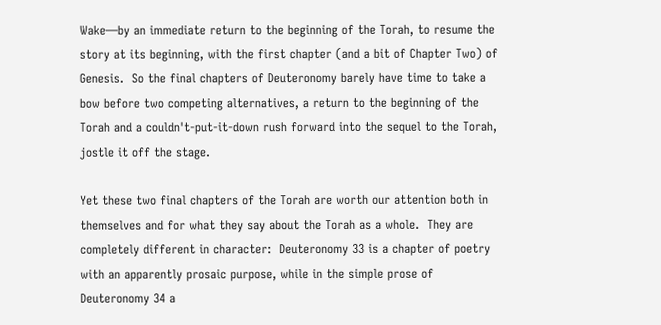Wake—by an immediate return to the beginning of the Torah, to resume the story at its beginning, with the first chapter (and a bit of Chapter Two) of Genesis.  So the final chapters of Deuteronomy barely have time to take a bow before two competing alternatives, a return to the beginning of the Torah and a couldn't-put-it-down rush forward into the sequel to the Torah, jostle it off the stage.

Yet these two final chapters of the Torah are worth our attention both in themselves and for what they say about the Torah as a whole.  They are completely different in character:  Deuteronomy 33 is a chapter of poetry with an apparently prosaic purpose, while in the simple prose of Deuteronomy 34 a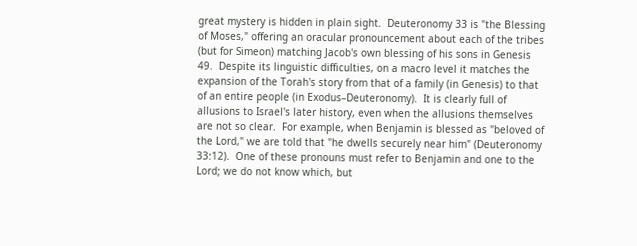great mystery is hidden in plain sight.  Deuteronomy 33 is "the Blessing of Moses," offering an oracular pronouncement about each of the tribes (but for Simeon) matching Jacob's own blessing of his sons in Genesis 49.  Despite its linguistic difficulties, on a macro level it matches the expansion of the Torah's story from that of a family (in Genesis) to that of an entire people (in Exodus–Deuteronomy).  It is clearly full of allusions to Israel's later history, even when the allusions themselves are not so clear.  For example, when Benjamin is blessed as "beloved of the Lord," we are told that "he dwells securely near him" (Deuteronomy 33:12).  One of these pronouns must refer to Benjamin and one to the Lord; we do not know which, but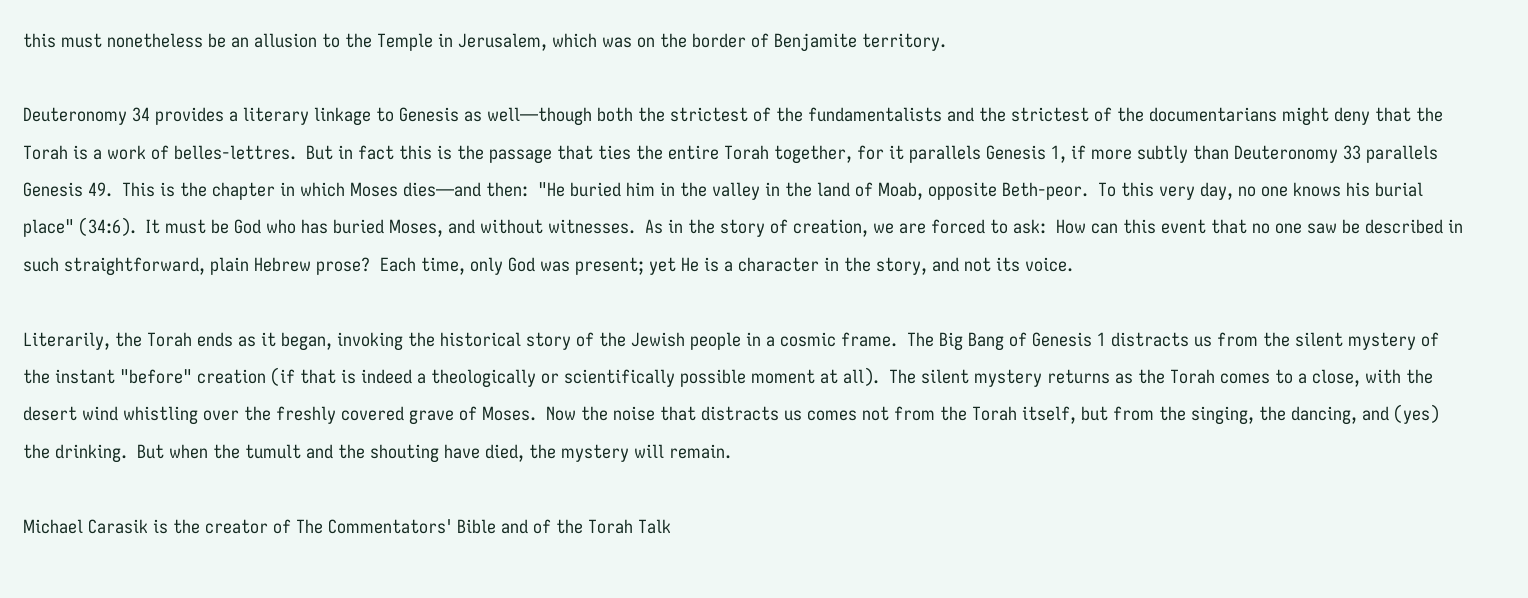this must nonetheless be an allusion to the Temple in Jerusalem, which was on the border of Benjamite territory.

Deuteronomy 34 provides a literary linkage to Genesis as well—though both the strictest of the fundamentalists and the strictest of the documentarians might deny that the Torah is a work of belles-lettres.  But in fact this is the passage that ties the entire Torah together, for it parallels Genesis 1, if more subtly than Deuteronomy 33 parallels Genesis 49.  This is the chapter in which Moses dies—and then:  "He buried him in the valley in the land of Moab, opposite Beth-peor.  To this very day, no one knows his burial place" (34:6).  It must be God who has buried Moses, and without witnesses.  As in the story of creation, we are forced to ask:  How can this event that no one saw be described in such straightforward, plain Hebrew prose?  Each time, only God was present; yet He is a character in the story, and not its voice.

Literarily, the Torah ends as it began, invoking the historical story of the Jewish people in a cosmic frame.  The Big Bang of Genesis 1 distracts us from the silent mystery of the instant "before" creation (if that is indeed a theologically or scientifically possible moment at all).  The silent mystery returns as the Torah comes to a close, with the desert wind whistling over the freshly covered grave of Moses.  Now the noise that distracts us comes not from the Torah itself, but from the singing, the dancing, and (yes) the drinking.  But when the tumult and the shouting have died, the mystery will remain.

Michael Carasik is the creator of The Commentators' Bible and of the Torah Talk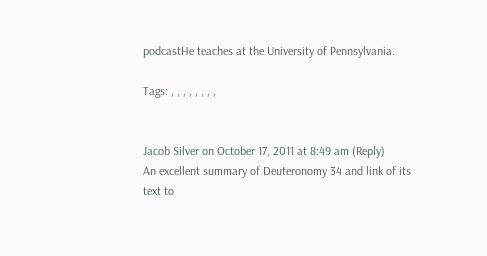podcastHe teaches at the University of Pennsylvania.

Tags: , , , , , , , ,


Jacob Silver on October 17, 2011 at 8:49 am (Reply)
An excellent summary of Deuteronomy 34 and link of its text to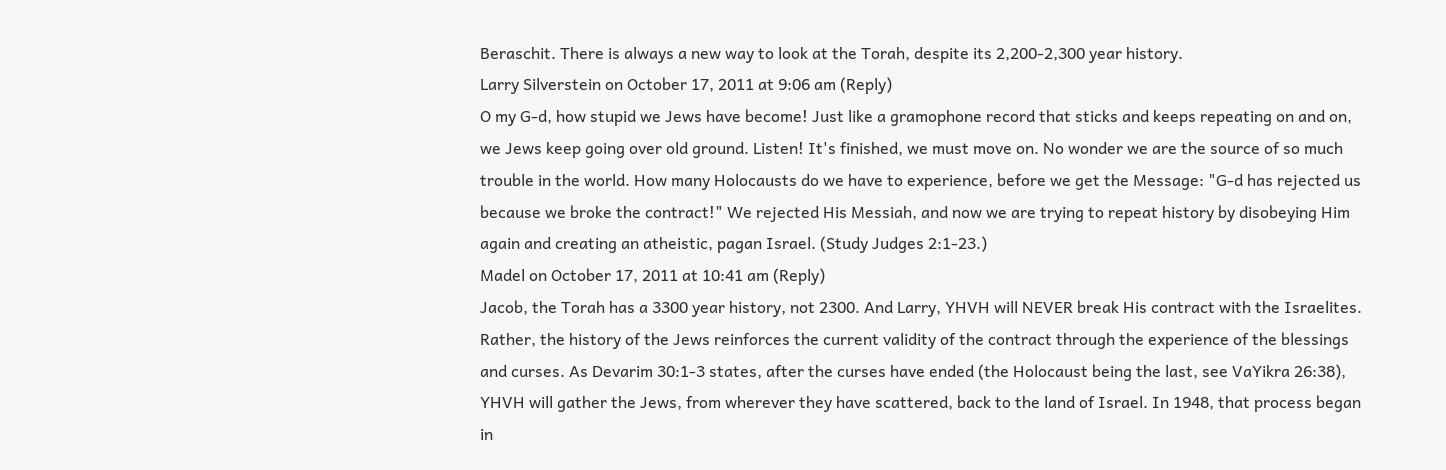Beraschit. There is always a new way to look at the Torah, despite its 2,200-2,300 year history.
Larry Silverstein on October 17, 2011 at 9:06 am (Reply)
O my G-d, how stupid we Jews have become! Just like a gramophone record that sticks and keeps repeating on and on, we Jews keep going over old ground. Listen! It's finished, we must move on. No wonder we are the source of so much trouble in the world. How many Holocausts do we have to experience, before we get the Message: "G-d has rejected us because we broke the contract!" We rejected His Messiah, and now we are trying to repeat history by disobeying Him again and creating an atheistic, pagan Israel. (Study Judges 2:1-23.)
Madel on October 17, 2011 at 10:41 am (Reply)
Jacob, the Torah has a 3300 year history, not 2300. And Larry, YHVH will NEVER break His contract with the Israelites. Rather, the history of the Jews reinforces the current validity of the contract through the experience of the blessings and curses. As Devarim 30:1-3 states, after the curses have ended (the Holocaust being the last, see VaYikra 26:38), YHVH will gather the Jews, from wherever they have scattered, back to the land of Israel. In 1948, that process began in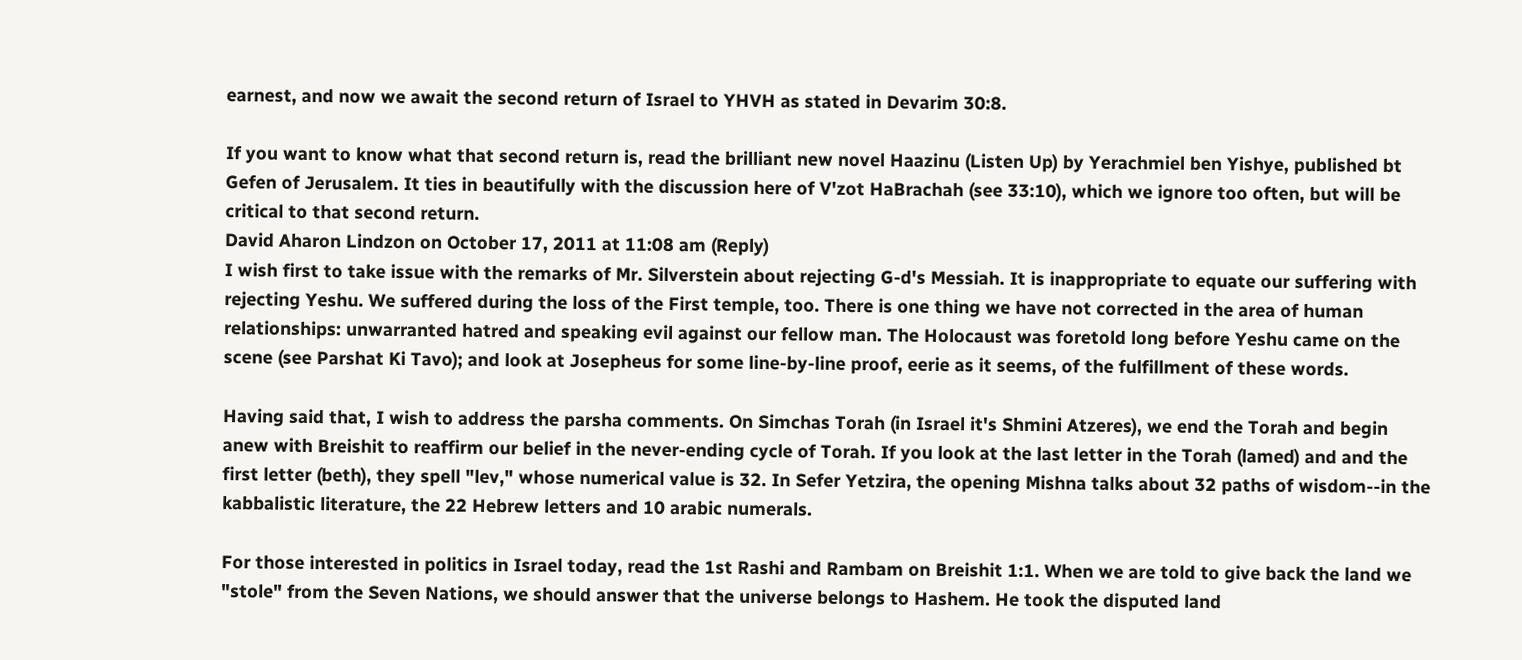earnest, and now we await the second return of Israel to YHVH as stated in Devarim 30:8.

If you want to know what that second return is, read the brilliant new novel Haazinu (Listen Up) by Yerachmiel ben Yishye, published bt Gefen of Jerusalem. It ties in beautifully with the discussion here of V'zot HaBrachah (see 33:10), which we ignore too often, but will be critical to that second return.
David Aharon Lindzon on October 17, 2011 at 11:08 am (Reply)
I wish first to take issue with the remarks of Mr. Silverstein about rejecting G-d's Messiah. It is inappropriate to equate our suffering with rejecting Yeshu. We suffered during the loss of the First temple, too. There is one thing we have not corrected in the area of human relationships: unwarranted hatred and speaking evil against our fellow man. The Holocaust was foretold long before Yeshu came on the scene (see Parshat Ki Tavo); and look at Josepheus for some line-by-line proof, eerie as it seems, of the fulfillment of these words.

Having said that, I wish to address the parsha comments. On Simchas Torah (in Israel it's Shmini Atzeres), we end the Torah and begin anew with Breishit to reaffirm our belief in the never-ending cycle of Torah. If you look at the last letter in the Torah (lamed) and and the first letter (beth), they spell "lev," whose numerical value is 32. In Sefer Yetzira, the opening Mishna talks about 32 paths of wisdom--in the kabbalistic literature, the 22 Hebrew letters and 10 arabic numerals.

For those interested in politics in Israel today, read the 1st Rashi and Rambam on Breishit 1:1. When we are told to give back the land we "stole" from the Seven Nations, we should answer that the universe belongs to Hashem. He took the disputed land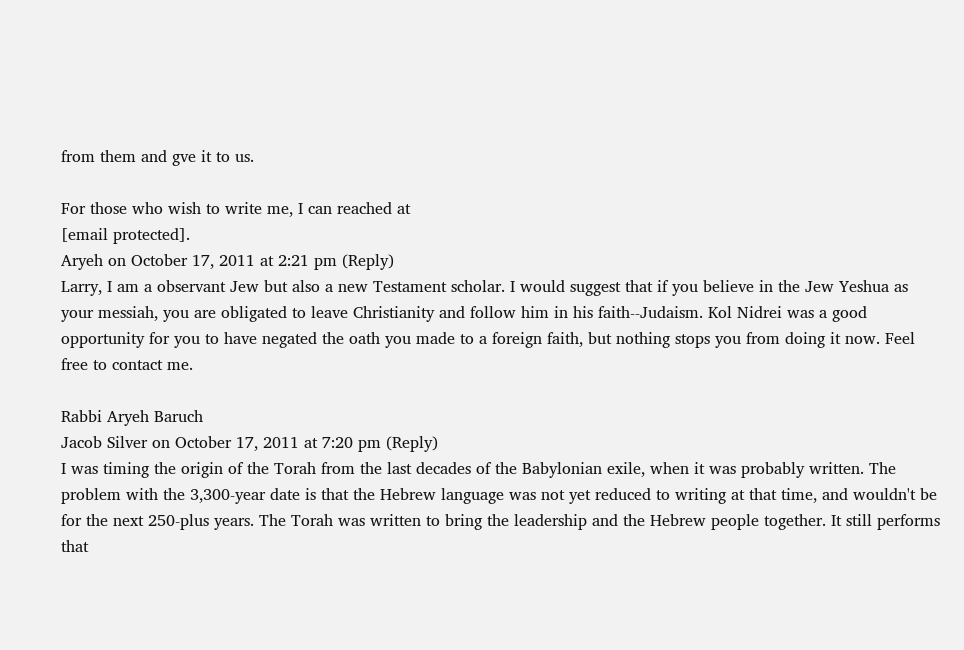from them and gve it to us.

For those who wish to write me, I can reached at
[email protected].
Aryeh on October 17, 2011 at 2:21 pm (Reply)
Larry, I am a observant Jew but also a new Testament scholar. I would suggest that if you believe in the Jew Yeshua as your messiah, you are obligated to leave Christianity and follow him in his faith--Judaism. Kol Nidrei was a good opportunity for you to have negated the oath you made to a foreign faith, but nothing stops you from doing it now. Feel free to contact me.

Rabbi Aryeh Baruch
Jacob Silver on October 17, 2011 at 7:20 pm (Reply)
I was timing the origin of the Torah from the last decades of the Babylonian exile, when it was probably written. The problem with the 3,300-year date is that the Hebrew language was not yet reduced to writing at that time, and wouldn't be for the next 250-plus years. The Torah was written to bring the leadership and the Hebrew people together. It still performs that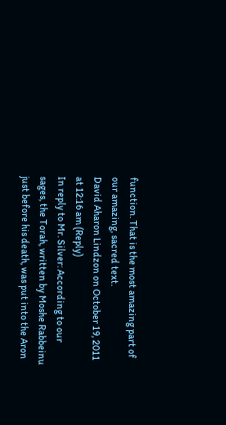function. That is the most amazing part of our amazing, sacred text.
David Aharon Lindzon on October 19, 2011 at 12:16 am (Reply)
In reply to Mr. Silver: According to our sages, the Torah, written by Moshe Rabbeinu just before his death, was put into the Aron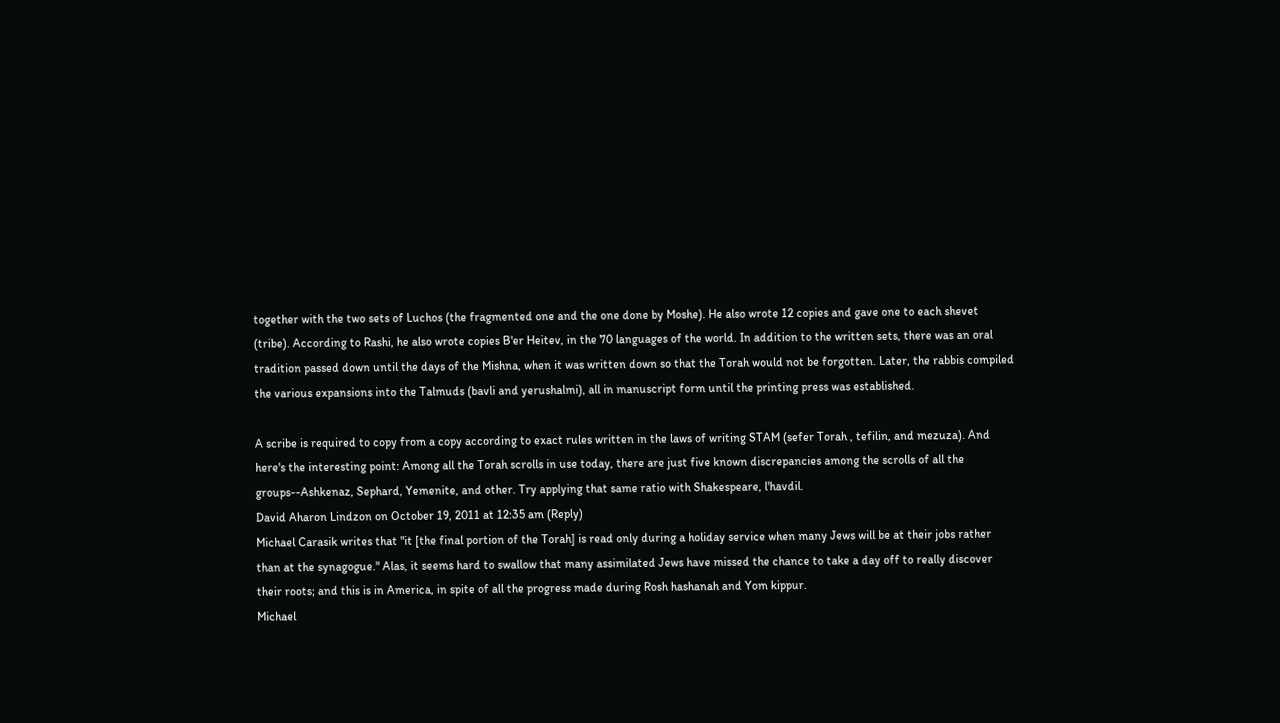together with the two sets of Luchos (the fragmented one and the one done by Moshe). He also wrote 12 copies and gave one to each shevet (tribe). According to Rashi, he also wrote copies B'er Heitev, in the 70 languages of the world. In addition to the written sets, there was an oral tradition passed down until the days of the Mishna, when it was written down so that the Torah would not be forgotten. Later, the rabbis compiled the various expansions into the Talmuds (bavli and yerushalmi), all in manuscript form until the printing press was established.

A scribe is required to copy from a copy according to exact rules written in the laws of writing STAM (sefer Torah , tefilin, and mezuza). And here's the interesting point: Among all the Torah scrolls in use today, there are just five known discrepancies among the scrolls of all the groups--Ashkenaz, Sephard, Yemenite, and other. Try applying that same ratio with Shakespeare, l'havdil.
David Aharon Lindzon on October 19, 2011 at 12:35 am (Reply)
Michael Carasik writes that "it [the final portion of the Torah] is read only during a holiday service when many Jews will be at their jobs rather than at the synagogue." Alas, it seems hard to swallow that many assimilated Jews have missed the chance to take a day off to really discover their roots; and this is in America, in spite of all the progress made during Rosh hashanah and Yom kippur.
Michael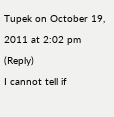Tupek on October 19, 2011 at 2:02 pm (Reply)
I cannot tell if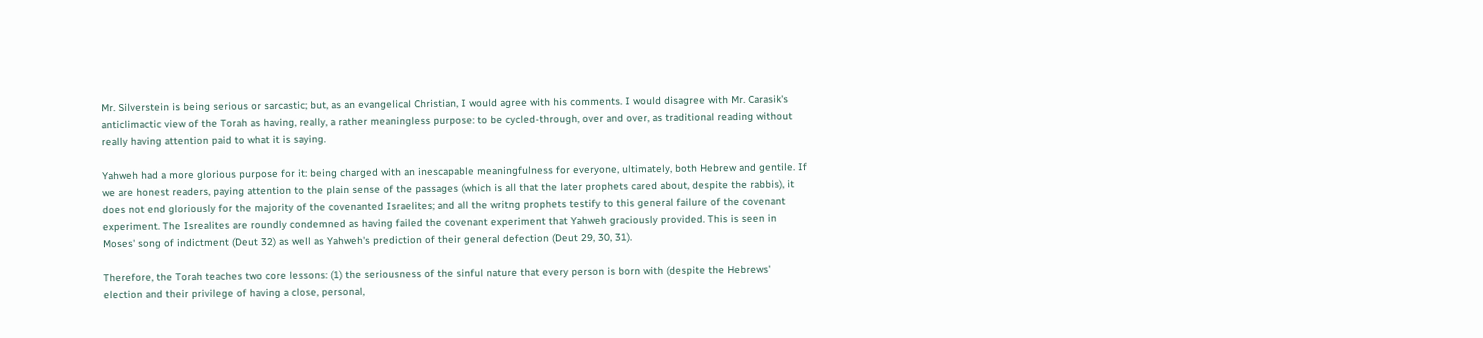Mr. Silverstein is being serious or sarcastic; but, as an evangelical Christian, I would agree with his comments. I would disagree with Mr. Carasik's anticlimactic view of the Torah as having, really, a rather meaningless purpose: to be cycled-through, over and over, as traditional reading without really having attention paid to what it is saying.

Yahweh had a more glorious purpose for it: being charged with an inescapable meaningfulness for everyone, ultimately, both Hebrew and gentile. If we are honest readers, paying attention to the plain sense of the passages (which is all that the later prophets cared about, despite the rabbis), it does not end gloriously for the majority of the covenanted Israelites; and all the writng prophets testify to this general failure of the covenant experiment. The Isrealites are roundly condemned as having failed the covenant experiment that Yahweh graciously provided. This is seen in Moses' song of indictment (Deut 32) as well as Yahweh's prediction of their general defection (Deut 29, 30, 31).

Therefore, the Torah teaches two core lessons: (1) the seriousness of the sinful nature that every person is born with (despite the Hebrews' election and their privilege of having a close, personal,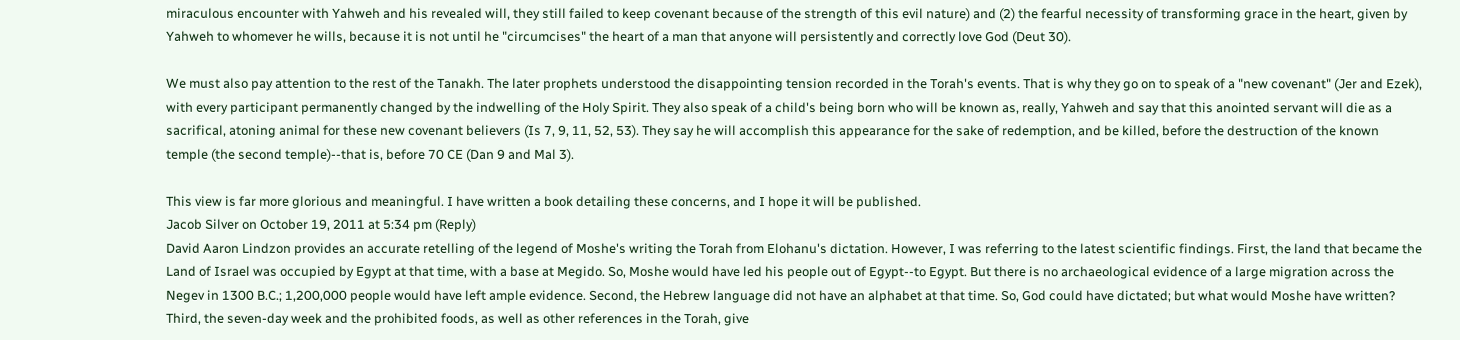miraculous encounter with Yahweh and his revealed will, they still failed to keep covenant because of the strength of this evil nature) and (2) the fearful necessity of transforming grace in the heart, given by Yahweh to whomever he wills, because it is not until he "circumcises" the heart of a man that anyone will persistently and correctly love God (Deut 30).

We must also pay attention to the rest of the Tanakh. The later prophets understood the disappointing tension recorded in the Torah's events. That is why they go on to speak of a "new covenant" (Jer and Ezek), with every participant permanently changed by the indwelling of the Holy Spirit. They also speak of a child's being born who will be known as, really, Yahweh and say that this anointed servant will die as a sacrifical, atoning animal for these new covenant believers (Is 7, 9, 11, 52, 53). They say he will accomplish this appearance for the sake of redemption, and be killed, before the destruction of the known temple (the second temple)--that is, before 70 CE (Dan 9 and Mal 3).

This view is far more glorious and meaningful. I have written a book detailing these concerns, and I hope it will be published.
Jacob Silver on October 19, 2011 at 5:34 pm (Reply)
David Aaron Lindzon provides an accurate retelling of the legend of Moshe's writing the Torah from Elohanu's dictation. However, I was referring to the latest scientific findings. First, the land that became the Land of Israel was occupied by Egypt at that time, with a base at Megido. So, Moshe would have led his people out of Egypt--to Egypt. But there is no archaeological evidence of a large migration across the Negev in 1300 B.C.; 1,200,000 people would have left ample evidence. Second, the Hebrew language did not have an alphabet at that time. So, God could have dictated; but what would Moshe have written? Third, the seven-day week and the prohibited foods, as well as other references in the Torah, give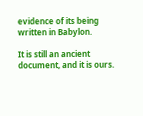evidence of its being written in Babylon.

It is still an ancient document, and it is ours.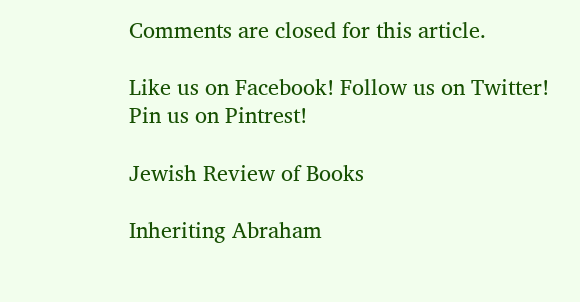Comments are closed for this article.

Like us on Facebook! Follow us on Twitter! Pin us on Pintrest!

Jewish Review of Books

Inheriting Abraham